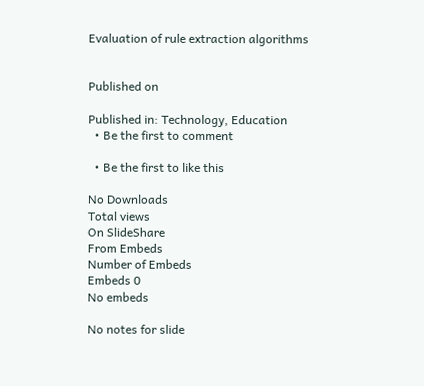Evaluation of rule extraction algorithms


Published on

Published in: Technology, Education
  • Be the first to comment

  • Be the first to like this

No Downloads
Total views
On SlideShare
From Embeds
Number of Embeds
Embeds 0
No embeds

No notes for slide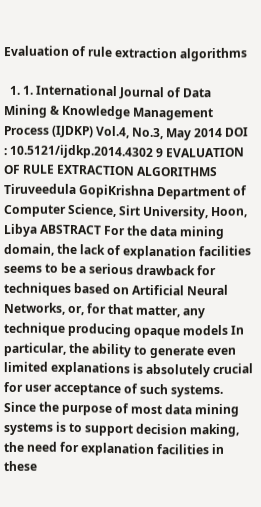Evaluation of rule extraction algorithms

  1. 1. International Journal of Data Mining & Knowledge Management Process (IJDKP) Vol.4, No.3, May 2014 DOI : 10.5121/ijdkp.2014.4302 9 EVALUATION OF RULE EXTRACTION ALGORITHMS Tiruveedula GopiKrishna Department of Computer Science, Sirt University, Hoon, Libya ABSTRACT For the data mining domain, the lack of explanation facilities seems to be a serious drawback for techniques based on Artificial Neural Networks, or, for that matter, any technique producing opaque models In particular, the ability to generate even limited explanations is absolutely crucial for user acceptance of such systems. Since the purpose of most data mining systems is to support decision making, the need for explanation facilities in these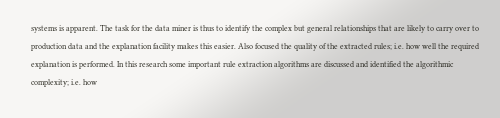systems is apparent. The task for the data miner is thus to identify the complex but general relationships that are likely to carry over to production data and the explanation facility makes this easier. Also focused the quality of the extracted rules; i.e. how well the required explanation is performed. In this research some important rule extraction algorithms are discussed and identified the algorithmic complexity; i.e. how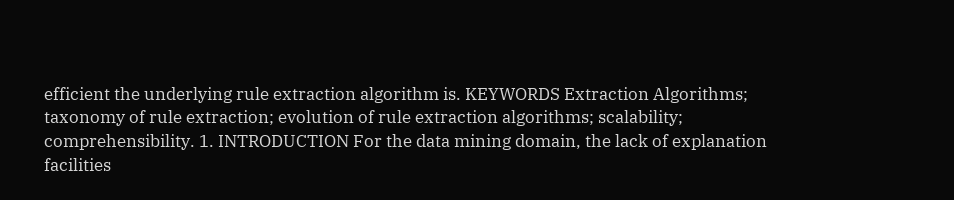efficient the underlying rule extraction algorithm is. KEYWORDS Extraction Algorithms; taxonomy of rule extraction; evolution of rule extraction algorithms; scalability; comprehensibility. 1. INTRODUCTION For the data mining domain, the lack of explanation facilities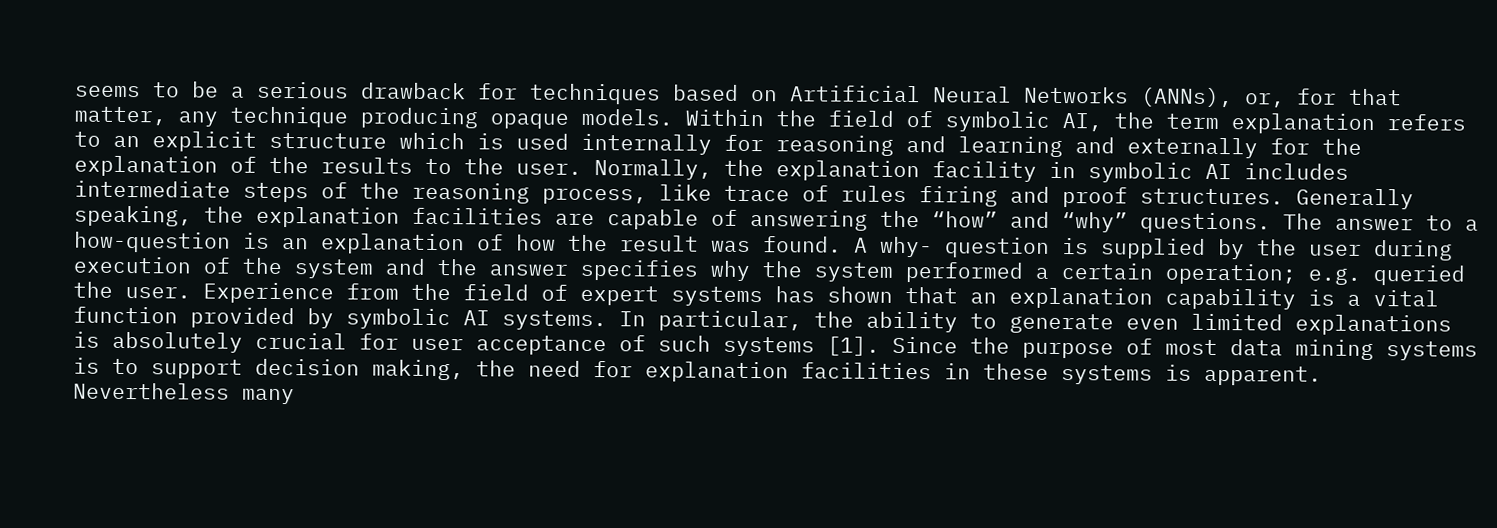seems to be a serious drawback for techniques based on Artificial Neural Networks (ANNs), or, for that matter, any technique producing opaque models. Within the field of symbolic AI, the term explanation refers to an explicit structure which is used internally for reasoning and learning and externally for the explanation of the results to the user. Normally, the explanation facility in symbolic AI includes intermediate steps of the reasoning process, like trace of rules firing and proof structures. Generally speaking, the explanation facilities are capable of answering the “how” and “why” questions. The answer to a how-question is an explanation of how the result was found. A why- question is supplied by the user during execution of the system and the answer specifies why the system performed a certain operation; e.g. queried the user. Experience from the field of expert systems has shown that an explanation capability is a vital function provided by symbolic AI systems. In particular, the ability to generate even limited explanations is absolutely crucial for user acceptance of such systems [1]. Since the purpose of most data mining systems is to support decision making, the need for explanation facilities in these systems is apparent. Nevertheless many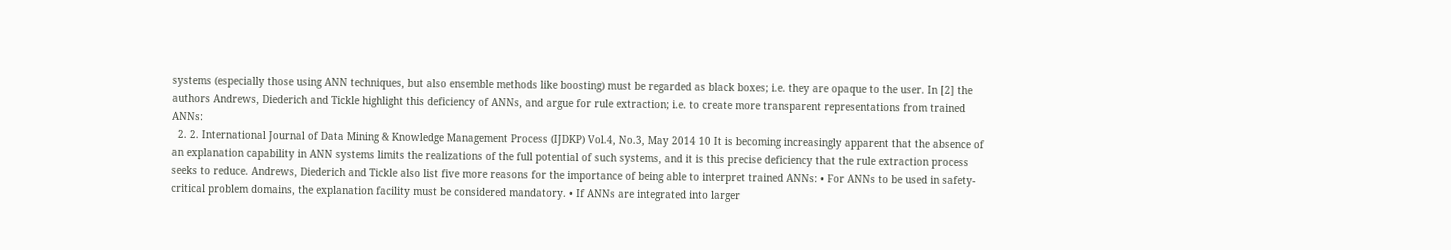systems (especially those using ANN techniques, but also ensemble methods like boosting) must be regarded as black boxes; i.e. they are opaque to the user. In [2] the authors Andrews, Diederich and Tickle highlight this deficiency of ANNs, and argue for rule extraction; i.e. to create more transparent representations from trained ANNs:
  2. 2. International Journal of Data Mining & Knowledge Management Process (IJDKP) Vol.4, No.3, May 2014 10 It is becoming increasingly apparent that the absence of an explanation capability in ANN systems limits the realizations of the full potential of such systems, and it is this precise deficiency that the rule extraction process seeks to reduce. Andrews, Diederich and Tickle also list five more reasons for the importance of being able to interpret trained ANNs: • For ANNs to be used in safety-critical problem domains, the explanation facility must be considered mandatory. • If ANNs are integrated into larger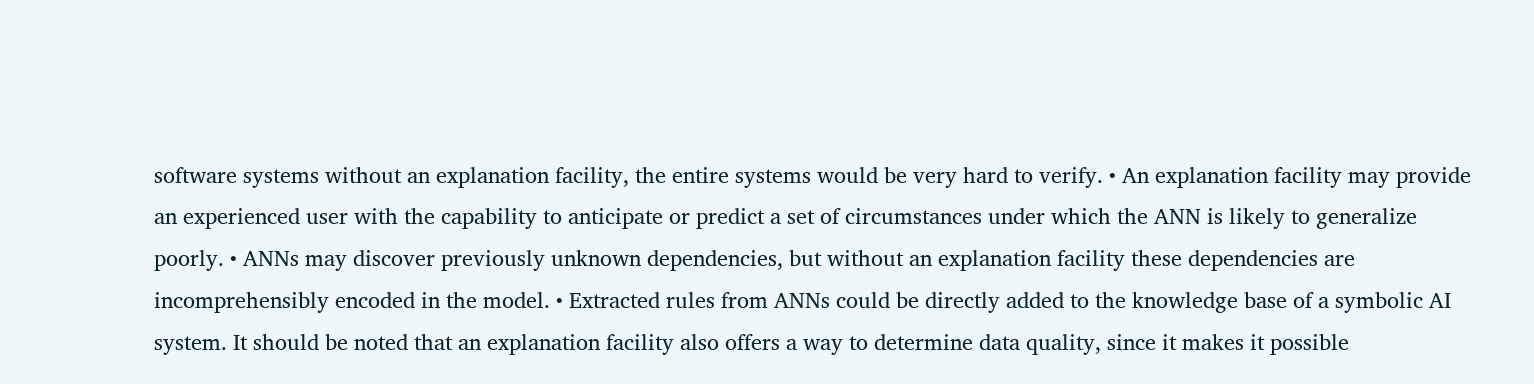software systems without an explanation facility, the entire systems would be very hard to verify. • An explanation facility may provide an experienced user with the capability to anticipate or predict a set of circumstances under which the ANN is likely to generalize poorly. • ANNs may discover previously unknown dependencies, but without an explanation facility these dependencies are incomprehensibly encoded in the model. • Extracted rules from ANNs could be directly added to the knowledge base of a symbolic AI system. It should be noted that an explanation facility also offers a way to determine data quality, since it makes it possible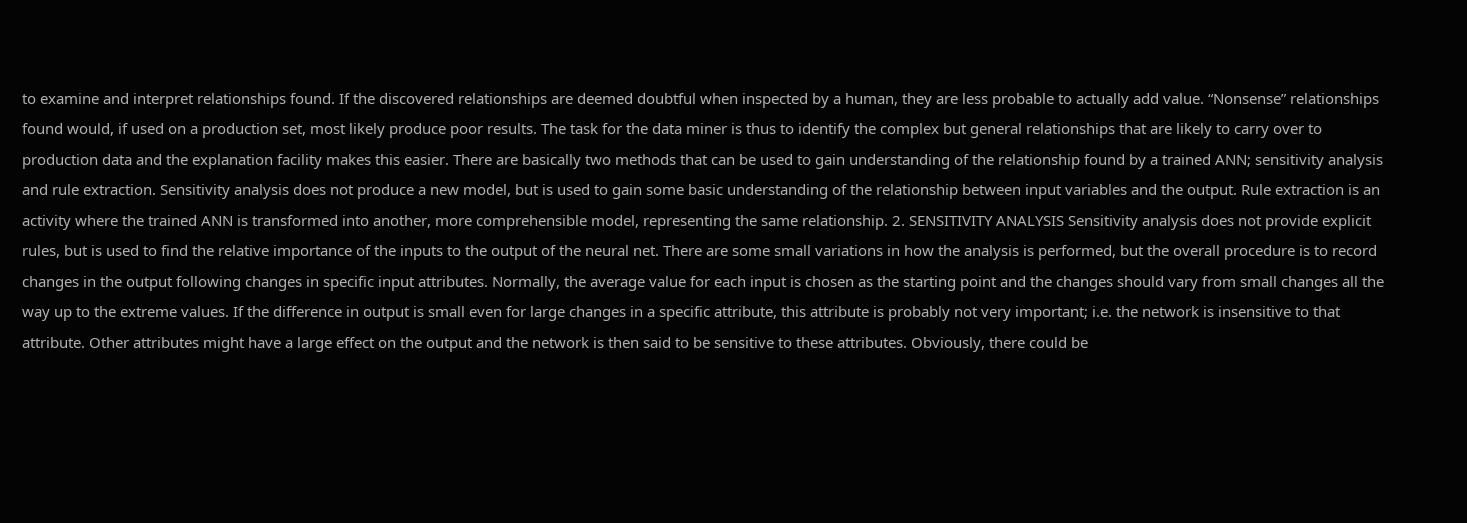to examine and interpret relationships found. If the discovered relationships are deemed doubtful when inspected by a human, they are less probable to actually add value. “Nonsense” relationships found would, if used on a production set, most likely produce poor results. The task for the data miner is thus to identify the complex but general relationships that are likely to carry over to production data and the explanation facility makes this easier. There are basically two methods that can be used to gain understanding of the relationship found by a trained ANN; sensitivity analysis and rule extraction. Sensitivity analysis does not produce a new model, but is used to gain some basic understanding of the relationship between input variables and the output. Rule extraction is an activity where the trained ANN is transformed into another, more comprehensible model, representing the same relationship. 2. SENSITIVITY ANALYSIS Sensitivity analysis does not provide explicit rules, but is used to find the relative importance of the inputs to the output of the neural net. There are some small variations in how the analysis is performed, but the overall procedure is to record changes in the output following changes in specific input attributes. Normally, the average value for each input is chosen as the starting point and the changes should vary from small changes all the way up to the extreme values. If the difference in output is small even for large changes in a specific attribute, this attribute is probably not very important; i.e. the network is insensitive to that attribute. Other attributes might have a large effect on the output and the network is then said to be sensitive to these attributes. Obviously, there could be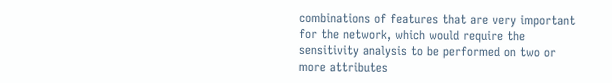combinations of features that are very important for the network, which would require the sensitivity analysis to be performed on two or more attributes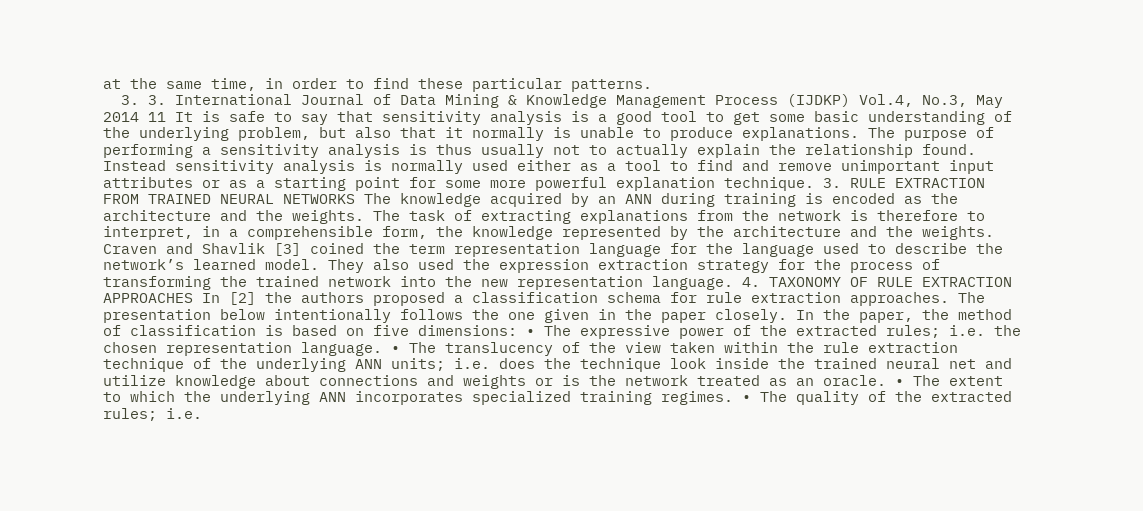at the same time, in order to find these particular patterns.
  3. 3. International Journal of Data Mining & Knowledge Management Process (IJDKP) Vol.4, No.3, May 2014 11 It is safe to say that sensitivity analysis is a good tool to get some basic understanding of the underlying problem, but also that it normally is unable to produce explanations. The purpose of performing a sensitivity analysis is thus usually not to actually explain the relationship found. Instead sensitivity analysis is normally used either as a tool to find and remove unimportant input attributes or as a starting point for some more powerful explanation technique. 3. RULE EXTRACTION FROM TRAINED NEURAL NETWORKS The knowledge acquired by an ANN during training is encoded as the architecture and the weights. The task of extracting explanations from the network is therefore to interpret, in a comprehensible form, the knowledge represented by the architecture and the weights. Craven and Shavlik [3] coined the term representation language for the language used to describe the network’s learned model. They also used the expression extraction strategy for the process of transforming the trained network into the new representation language. 4. TAXONOMY OF RULE EXTRACTION APPROACHES In [2] the authors proposed a classification schema for rule extraction approaches. The presentation below intentionally follows the one given in the paper closely. In the paper, the method of classification is based on five dimensions: • The expressive power of the extracted rules; i.e. the chosen representation language. • The translucency of the view taken within the rule extraction technique of the underlying ANN units; i.e. does the technique look inside the trained neural net and utilize knowledge about connections and weights or is the network treated as an oracle. • The extent to which the underlying ANN incorporates specialized training regimes. • The quality of the extracted rules; i.e.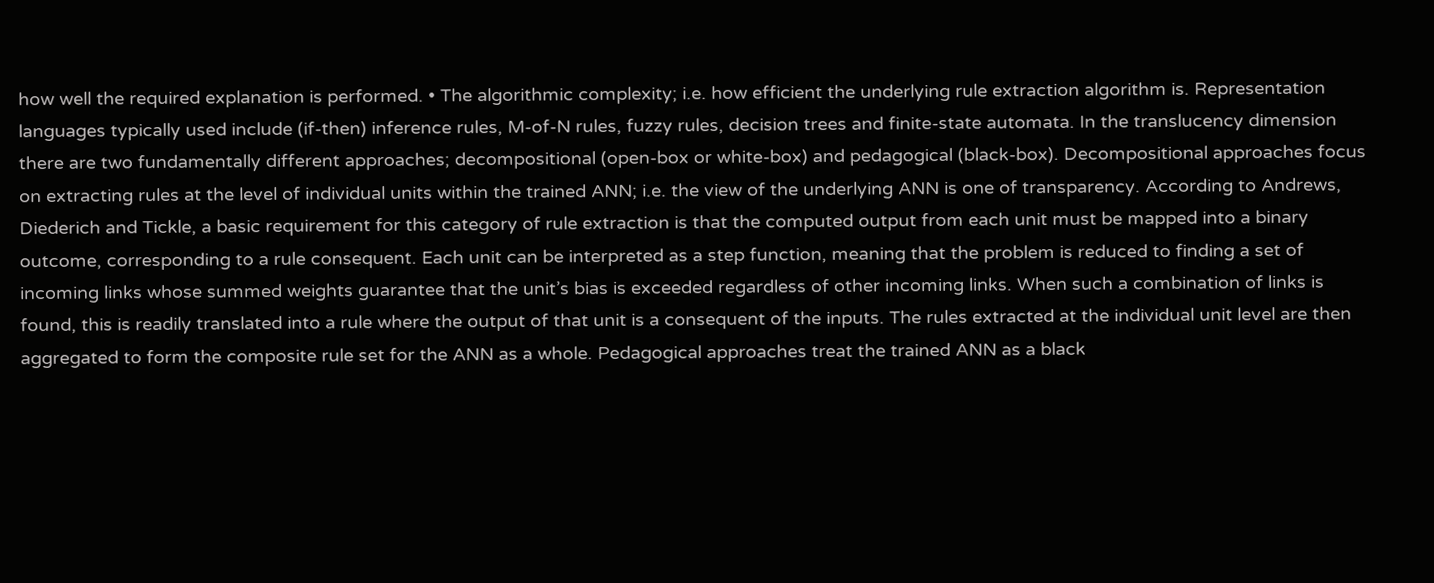how well the required explanation is performed. • The algorithmic complexity; i.e. how efficient the underlying rule extraction algorithm is. Representation languages typically used include (if-then) inference rules, M-of-N rules, fuzzy rules, decision trees and finite-state automata. In the translucency dimension there are two fundamentally different approaches; decompositional (open-box or white-box) and pedagogical (black-box). Decompositional approaches focus on extracting rules at the level of individual units within the trained ANN; i.e. the view of the underlying ANN is one of transparency. According to Andrews, Diederich and Tickle, a basic requirement for this category of rule extraction is that the computed output from each unit must be mapped into a binary outcome, corresponding to a rule consequent. Each unit can be interpreted as a step function, meaning that the problem is reduced to finding a set of incoming links whose summed weights guarantee that the unit’s bias is exceeded regardless of other incoming links. When such a combination of links is found, this is readily translated into a rule where the output of that unit is a consequent of the inputs. The rules extracted at the individual unit level are then aggregated to form the composite rule set for the ANN as a whole. Pedagogical approaches treat the trained ANN as a black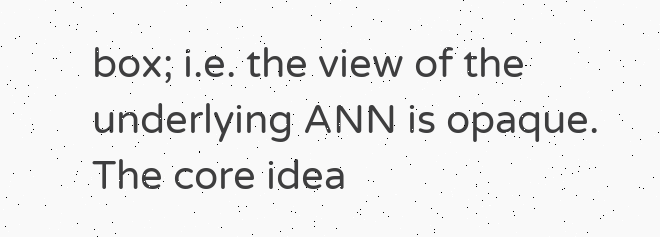box; i.e. the view of the underlying ANN is opaque. The core idea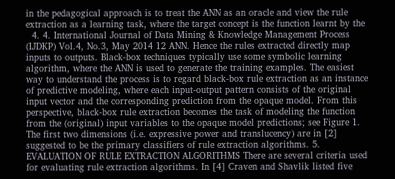in the pedagogical approach is to treat the ANN as an oracle and view the rule extraction as a learning task, where the target concept is the function learnt by the
  4. 4. International Journal of Data Mining & Knowledge Management Process (IJDKP) Vol.4, No.3, May 2014 12 ANN. Hence the rules extracted directly map inputs to outputs. Black-box techniques typically use some symbolic learning algorithm, where the ANN is used to generate the training examples. The easiest way to understand the process is to regard black-box rule extraction as an instance of predictive modeling, where each input-output pattern consists of the original input vector and the corresponding prediction from the opaque model. From this perspective, black-box rule extraction becomes the task of modeling the function from the (original) input variables to the opaque model predictions; see Figure 1. The first two dimensions (i.e. expressive power and translucency) are in [2] suggested to be the primary classifiers of rule extraction algorithms. 5. EVALUATION OF RULE EXTRACTION ALGORITHMS There are several criteria used for evaluating rule extraction algorithms. In [4] Craven and Shavlik listed five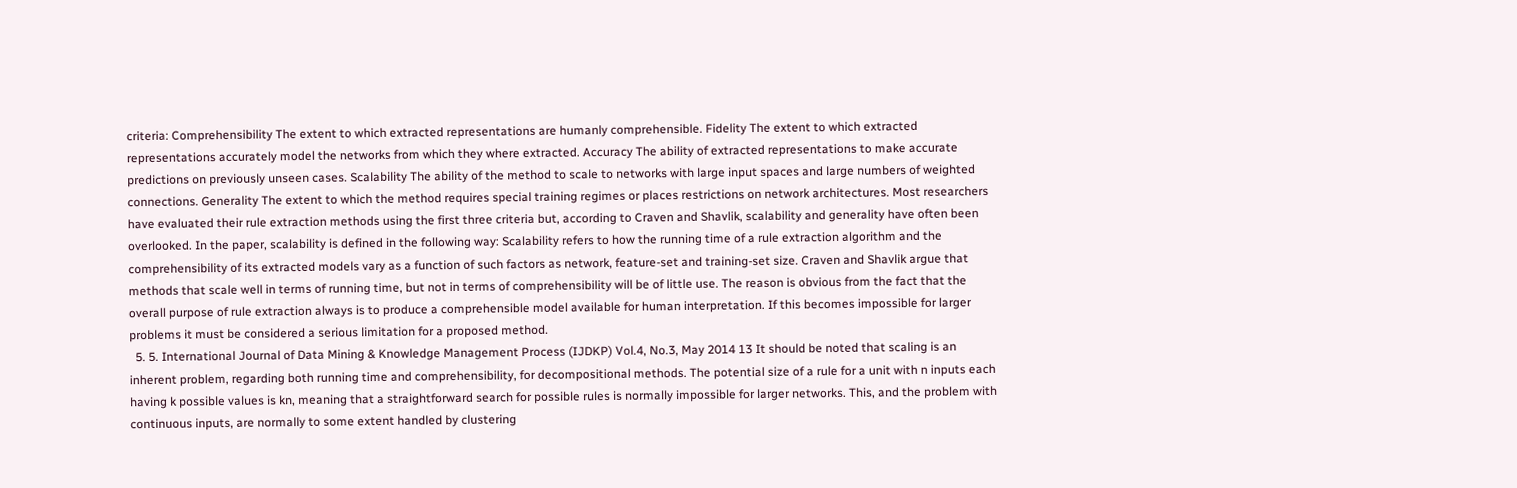criteria: Comprehensibility The extent to which extracted representations are humanly comprehensible. Fidelity The extent to which extracted representations accurately model the networks from which they where extracted. Accuracy The ability of extracted representations to make accurate predictions on previously unseen cases. Scalability The ability of the method to scale to networks with large input spaces and large numbers of weighted connections. Generality The extent to which the method requires special training regimes or places restrictions on network architectures. Most researchers have evaluated their rule extraction methods using the first three criteria but, according to Craven and Shavlik, scalability and generality have often been overlooked. In the paper, scalability is defined in the following way: Scalability refers to how the running time of a rule extraction algorithm and the comprehensibility of its extracted models vary as a function of such factors as network, feature-set and training-set size. Craven and Shavlik argue that methods that scale well in terms of running time, but not in terms of comprehensibility will be of little use. The reason is obvious from the fact that the overall purpose of rule extraction always is to produce a comprehensible model available for human interpretation. If this becomes impossible for larger problems it must be considered a serious limitation for a proposed method.
  5. 5. International Journal of Data Mining & Knowledge Management Process (IJDKP) Vol.4, No.3, May 2014 13 It should be noted that scaling is an inherent problem, regarding both running time and comprehensibility, for decompositional methods. The potential size of a rule for a unit with n inputs each having k possible values is kn, meaning that a straightforward search for possible rules is normally impossible for larger networks. This, and the problem with continuous inputs, are normally to some extent handled by clustering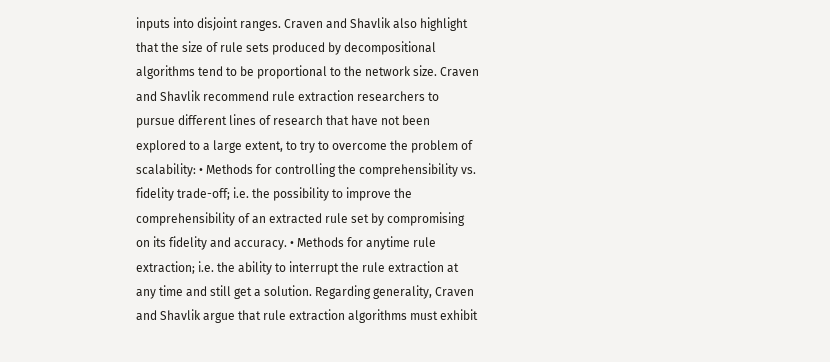inputs into disjoint ranges. Craven and Shavlik also highlight that the size of rule sets produced by decompositional algorithms tend to be proportional to the network size. Craven and Shavlik recommend rule extraction researchers to pursue different lines of research that have not been explored to a large extent, to try to overcome the problem of scalability: • Methods for controlling the comprehensibility vs. fidelity trade-off; i.e. the possibility to improve the comprehensibility of an extracted rule set by compromising on its fidelity and accuracy. • Methods for anytime rule extraction; i.e. the ability to interrupt the rule extraction at any time and still get a solution. Regarding generality, Craven and Shavlik argue that rule extraction algorithms must exhibit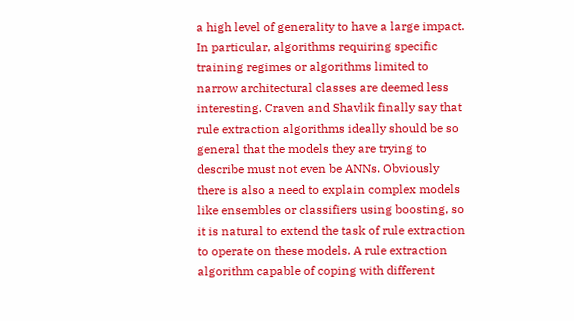a high level of generality to have a large impact. In particular, algorithms requiring specific training regimes or algorithms limited to narrow architectural classes are deemed less interesting. Craven and Shavlik finally say that rule extraction algorithms ideally should be so general that the models they are trying to describe must not even be ANNs. Obviously there is also a need to explain complex models like ensembles or classifiers using boosting, so it is natural to extend the task of rule extraction to operate on these models. A rule extraction algorithm capable of coping with different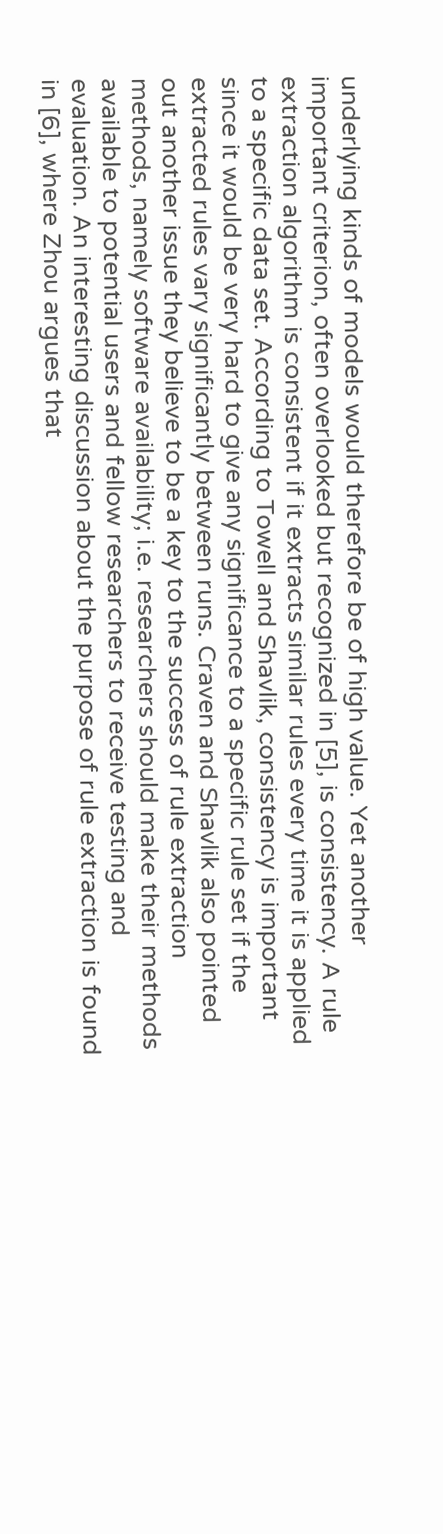underlying kinds of models would therefore be of high value. Yet another important criterion, often overlooked but recognized in [5], is consistency. A rule extraction algorithm is consistent if it extracts similar rules every time it is applied to a specific data set. According to Towell and Shavlik, consistency is important since it would be very hard to give any significance to a specific rule set if the extracted rules vary significantly between runs. Craven and Shavlik also pointed out another issue they believe to be a key to the success of rule extraction methods, namely software availability; i.e. researchers should make their methods available to potential users and fellow researchers to receive testing and evaluation. An interesting discussion about the purpose of rule extraction is found in [6], where Zhou argues that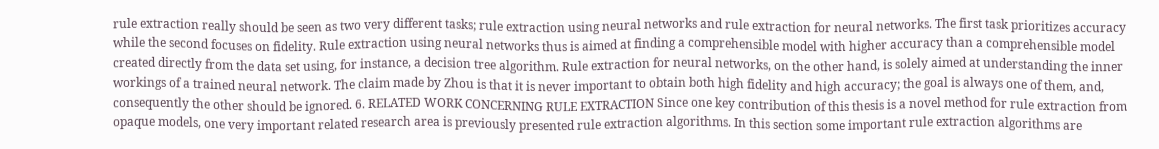rule extraction really should be seen as two very different tasks; rule extraction using neural networks and rule extraction for neural networks. The first task prioritizes accuracy while the second focuses on fidelity. Rule extraction using neural networks thus is aimed at finding a comprehensible model with higher accuracy than a comprehensible model created directly from the data set using, for instance, a decision tree algorithm. Rule extraction for neural networks, on the other hand, is solely aimed at understanding the inner workings of a trained neural network. The claim made by Zhou is that it is never important to obtain both high fidelity and high accuracy; the goal is always one of them, and, consequently the other should be ignored. 6. RELATED WORK CONCERNING RULE EXTRACTION Since one key contribution of this thesis is a novel method for rule extraction from opaque models, one very important related research area is previously presented rule extraction algorithms. In this section some important rule extraction algorithms are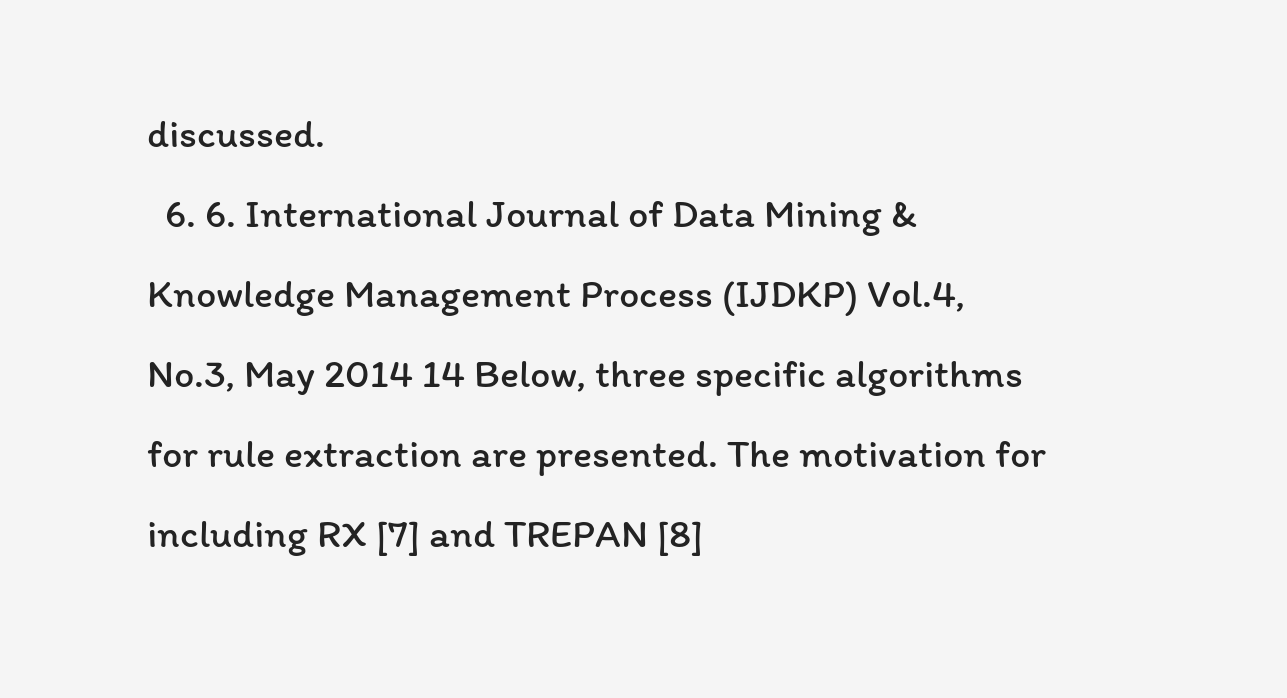discussed.
  6. 6. International Journal of Data Mining & Knowledge Management Process (IJDKP) Vol.4, No.3, May 2014 14 Below, three specific algorithms for rule extraction are presented. The motivation for including RX [7] and TREPAN [8]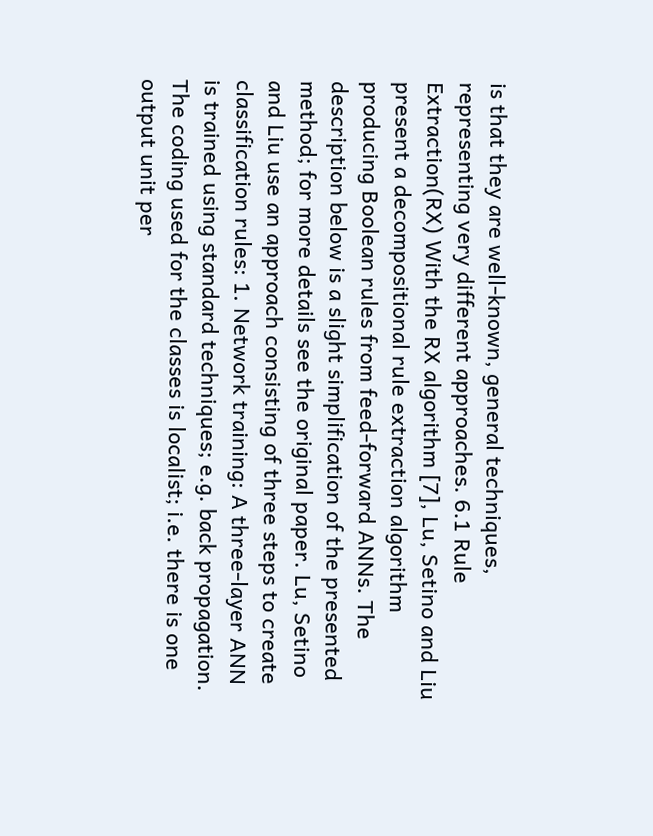is that they are well-known, general techniques, representing very different approaches. 6.1 Rule Extraction(RX) With the RX algorithm [7], Lu, Setino and Liu present a decompositional rule extraction algorithm producing Boolean rules from feed-forward ANNs. The description below is a slight simplification of the presented method; for more details see the original paper. Lu, Setino and Liu use an approach consisting of three steps to create classification rules: 1. Network training: A three-layer ANN is trained using standard techniques; e.g. back propagation. The coding used for the classes is localist; i.e. there is one output unit per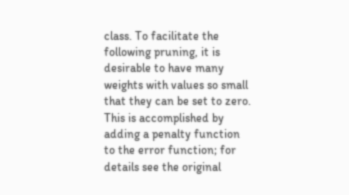class. To facilitate the following pruning, it is desirable to have many weights with values so small that they can be set to zero. This is accomplished by adding a penalty function to the error function; for details see the original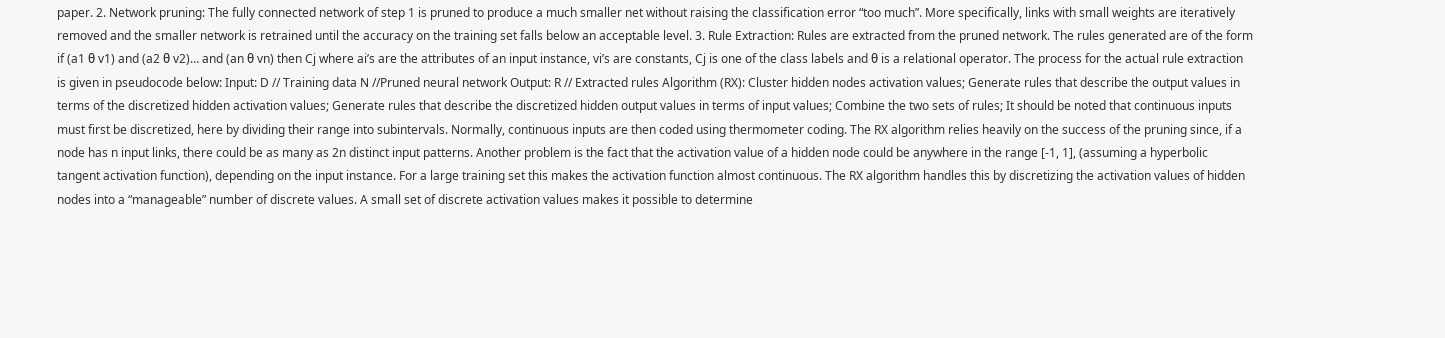paper. 2. Network pruning: The fully connected network of step 1 is pruned to produce a much smaller net without raising the classification error “too much”. More specifically, links with small weights are iteratively removed and the smaller network is retrained until the accuracy on the training set falls below an acceptable level. 3. Rule Extraction: Rules are extracted from the pruned network. The rules generated are of the form if (a1 θ v1) and (a2 θ v2)… and (an θ vn) then Cj where ai’s are the attributes of an input instance, vi’s are constants, Cj is one of the class labels and θ is a relational operator. The process for the actual rule extraction is given in pseudocode below: Input: D // Training data N //Pruned neural network Output: R // Extracted rules Algorithm (RX): Cluster hidden nodes activation values; Generate rules that describe the output values in terms of the discretized hidden activation values; Generate rules that describe the discretized hidden output values in terms of input values; Combine the two sets of rules; It should be noted that continuous inputs must first be discretized, here by dividing their range into subintervals. Normally, continuous inputs are then coded using thermometer coding. The RX algorithm relies heavily on the success of the pruning since, if a node has n input links, there could be as many as 2n distinct input patterns. Another problem is the fact that the activation value of a hidden node could be anywhere in the range [-1, 1], (assuming a hyperbolic tangent activation function), depending on the input instance. For a large training set this makes the activation function almost continuous. The RX algorithm handles this by discretizing the activation values of hidden nodes into a “manageable” number of discrete values. A small set of discrete activation values makes it possible to determine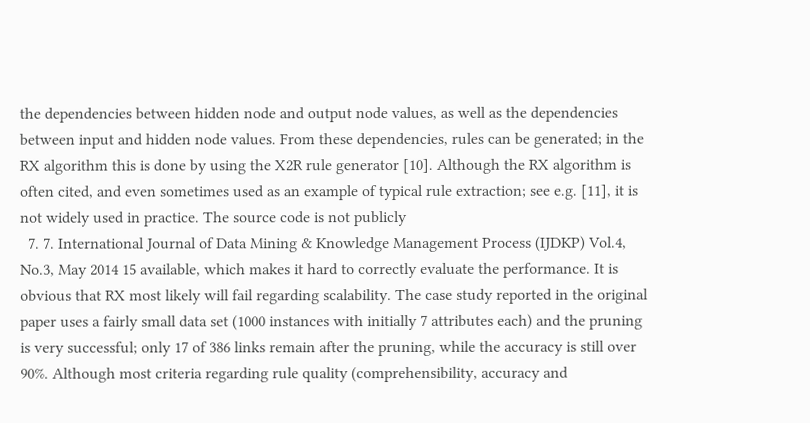the dependencies between hidden node and output node values, as well as the dependencies between input and hidden node values. From these dependencies, rules can be generated; in the RX algorithm this is done by using the X2R rule generator [10]. Although the RX algorithm is often cited, and even sometimes used as an example of typical rule extraction; see e.g. [11], it is not widely used in practice. The source code is not publicly
  7. 7. International Journal of Data Mining & Knowledge Management Process (IJDKP) Vol.4, No.3, May 2014 15 available, which makes it hard to correctly evaluate the performance. It is obvious that RX most likely will fail regarding scalability. The case study reported in the original paper uses a fairly small data set (1000 instances with initially 7 attributes each) and the pruning is very successful; only 17 of 386 links remain after the pruning, while the accuracy is still over 90%. Although most criteria regarding rule quality (comprehensibility, accuracy and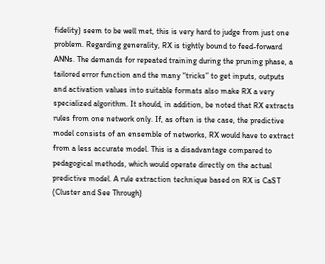fidelity) seem to be well met, this is very hard to judge from just one problem. Regarding generality, RX is tightly bound to feed-forward ANNs. The demands for repeated training during the pruning phase, a tailored error function and the many “tricks” to get inputs, outputs and activation values into suitable formats also make RX a very specialized algorithm. It should, in addition, be noted that RX extracts rules from one network only. If, as often is the case, the predictive model consists of an ensemble of networks, RX would have to extract from a less accurate model. This is a disadvantage compared to pedagogical methods, which would operate directly on the actual predictive model. A rule extraction technique based on RX is CaST (Cluster and See Through)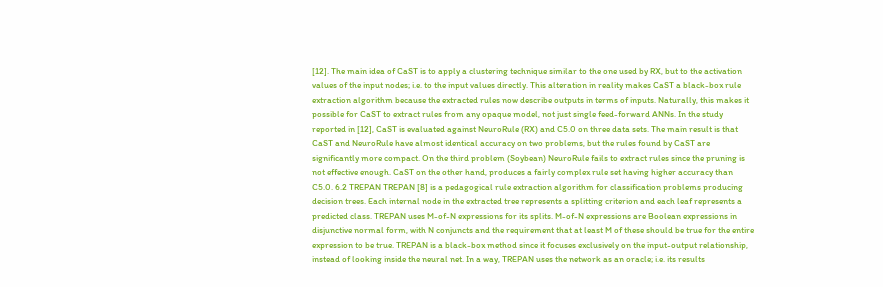[12]. The main idea of CaST is to apply a clustering technique similar to the one used by RX, but to the activation values of the input nodes; i.e. to the input values directly. This alteration in reality makes CaST a black-box rule extraction algorithm because the extracted rules now describe outputs in terms of inputs. Naturally, this makes it possible for CaST to extract rules from any opaque model, not just single feed-forward ANNs. In the study reported in [12], CaST is evaluated against NeuroRule (RX) and C5.0 on three data sets. The main result is that CaST and NeuroRule have almost identical accuracy on two problems, but the rules found by CaST are significantly more compact. On the third problem (Soybean) NeuroRule fails to extract rules since the pruning is not effective enough. CaST on the other hand, produces a fairly complex rule set having higher accuracy than C5.0. 6.2 TREPAN TREPAN [8] is a pedagogical rule extraction algorithm for classification problems producing decision trees. Each internal node in the extracted tree represents a splitting criterion and each leaf represents a predicted class. TREPAN uses M-of-N expressions for its splits. M-of-N expressions are Boolean expressions in disjunctive normal form, with N conjuncts and the requirement that at least M of these should be true for the entire expression to be true. TREPAN is a black-box method since it focuses exclusively on the input-output relationship, instead of looking inside the neural net. In a way, TREPAN uses the network as an oracle; i.e. its results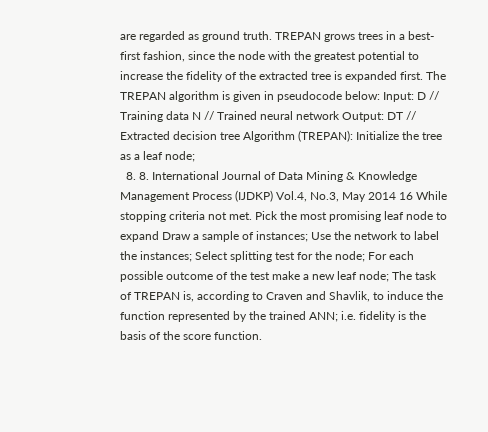are regarded as ground truth. TREPAN grows trees in a best-first fashion, since the node with the greatest potential to increase the fidelity of the extracted tree is expanded first. The TREPAN algorithm is given in pseudocode below: Input: D // Training data N // Trained neural network Output: DT // Extracted decision tree Algorithm (TREPAN): Initialize the tree as a leaf node;
  8. 8. International Journal of Data Mining & Knowledge Management Process (IJDKP) Vol.4, No.3, May 2014 16 While stopping criteria not met. Pick the most promising leaf node to expand Draw a sample of instances; Use the network to label the instances; Select splitting test for the node; For each possible outcome of the test make a new leaf node; The task of TREPAN is, according to Craven and Shavlik, to induce the function represented by the trained ANN; i.e. fidelity is the basis of the score function.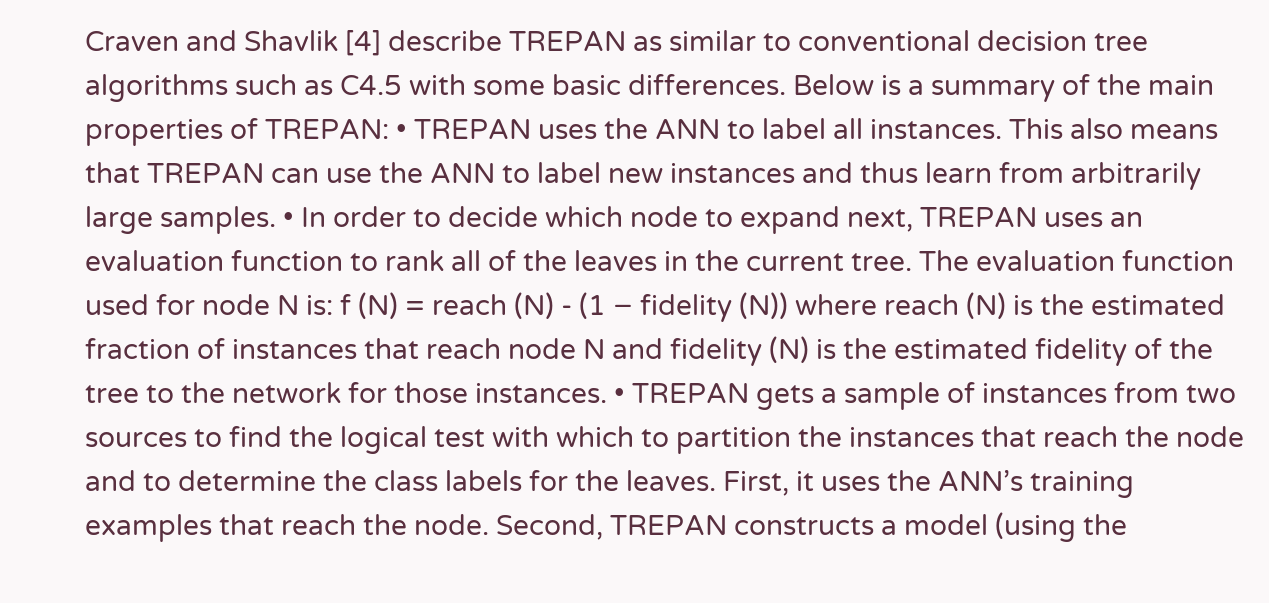Craven and Shavlik [4] describe TREPAN as similar to conventional decision tree algorithms such as C4.5 with some basic differences. Below is a summary of the main properties of TREPAN: • TREPAN uses the ANN to label all instances. This also means that TREPAN can use the ANN to label new instances and thus learn from arbitrarily large samples. • In order to decide which node to expand next, TREPAN uses an evaluation function to rank all of the leaves in the current tree. The evaluation function used for node N is: f (N) = reach (N) - (1 − fidelity (N)) where reach (N) is the estimated fraction of instances that reach node N and fidelity (N) is the estimated fidelity of the tree to the network for those instances. • TREPAN gets a sample of instances from two sources to find the logical test with which to partition the instances that reach the node and to determine the class labels for the leaves. First, it uses the ANN’s training examples that reach the node. Second, TREPAN constructs a model (using the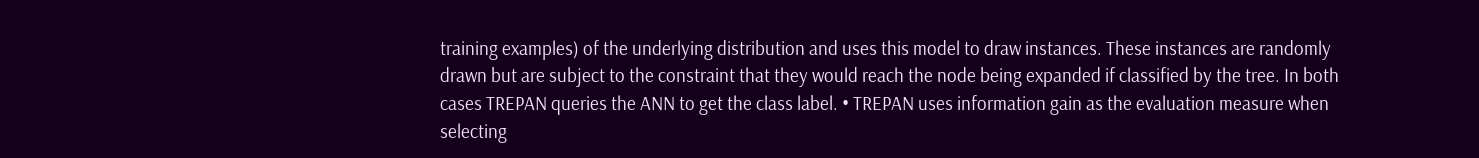training examples) of the underlying distribution and uses this model to draw instances. These instances are randomly drawn but are subject to the constraint that they would reach the node being expanded if classified by the tree. In both cases TREPAN queries the ANN to get the class label. • TREPAN uses information gain as the evaluation measure when selecting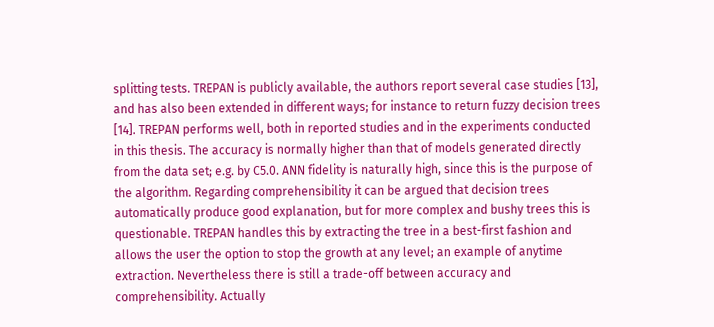splitting tests. TREPAN is publicly available, the authors report several case studies [13], and has also been extended in different ways; for instance to return fuzzy decision trees [14]. TREPAN performs well, both in reported studies and in the experiments conducted in this thesis. The accuracy is normally higher than that of models generated directly from the data set; e.g. by C5.0. ANN fidelity is naturally high, since this is the purpose of the algorithm. Regarding comprehensibility it can be argued that decision trees automatically produce good explanation, but for more complex and bushy trees this is questionable. TREPAN handles this by extracting the tree in a best-first fashion and allows the user the option to stop the growth at any level; an example of anytime extraction. Nevertheless there is still a trade-off between accuracy and comprehensibility. Actually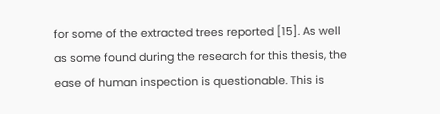for some of the extracted trees reported [15]. As well as some found during the research for this thesis, the ease of human inspection is questionable. This is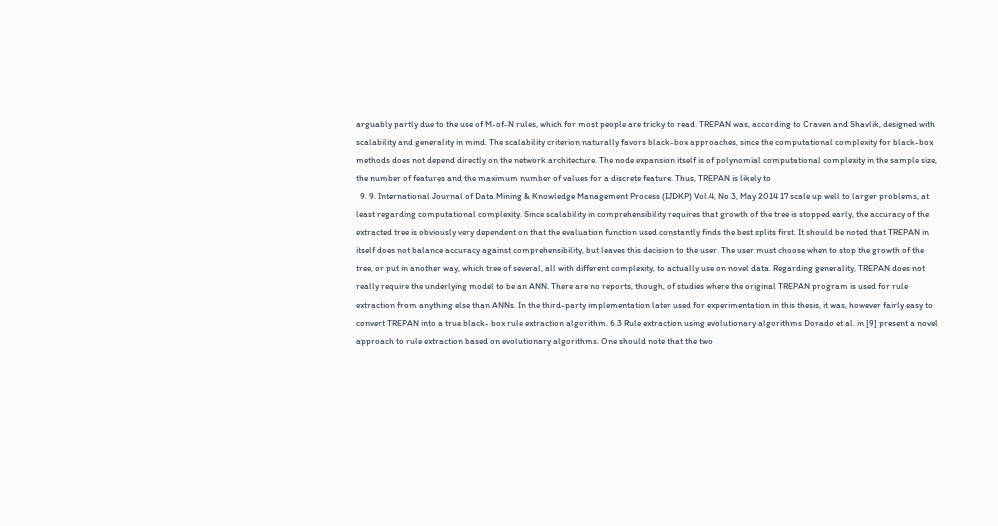arguably partly due to the use of M-of-N rules, which for most people are tricky to read. TREPAN was, according to Craven and Shavlik, designed with scalability and generality in mind. The scalability criterion naturally favors black-box approaches, since the computational complexity for black-box methods does not depend directly on the network architecture. The node expansion itself is of polynomial computational complexity in the sample size, the number of features and the maximum number of values for a discrete feature. Thus, TREPAN is likely to
  9. 9. International Journal of Data Mining & Knowledge Management Process (IJDKP) Vol.4, No.3, May 2014 17 scale up well to larger problems, at least regarding computational complexity. Since scalability in comprehensibility requires that growth of the tree is stopped early, the accuracy of the extracted tree is obviously very dependent on that the evaluation function used constantly finds the best splits first. It should be noted that TREPAN in itself does not balance accuracy against comprehensibility, but leaves this decision to the user. The user must choose when to stop the growth of the tree, or put in another way, which tree of several, all with different complexity, to actually use on novel data. Regarding generality, TREPAN does not really require the underlying model to be an ANN. There are no reports, though, of studies where the original TREPAN program is used for rule extraction from anything else than ANNs. In the third-party implementation later used for experimentation in this thesis, it was, however fairly easy to convert TREPAN into a true black- box rule extraction algorithm. 6.3 Rule extraction using evolutionary algorithms Dorado et al. in [9] present a novel approach to rule extraction based on evolutionary algorithms. One should note that the two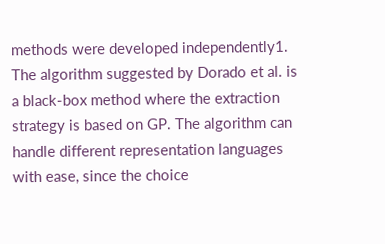methods were developed independently1. The algorithm suggested by Dorado et al. is a black-box method where the extraction strategy is based on GP. The algorithm can handle different representation languages with ease, since the choice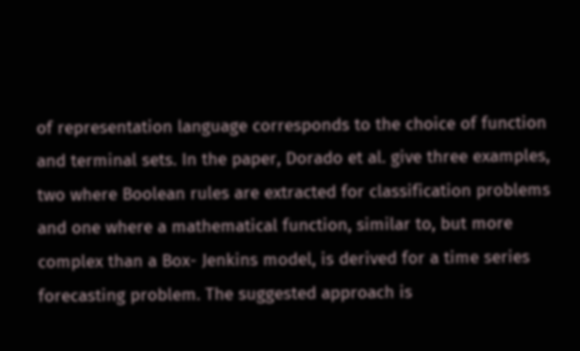of representation language corresponds to the choice of function and terminal sets. In the paper, Dorado et al. give three examples, two where Boolean rules are extracted for classification problems and one where a mathematical function, similar to, but more complex than a Box- Jenkins model, is derived for a time series forecasting problem. The suggested approach is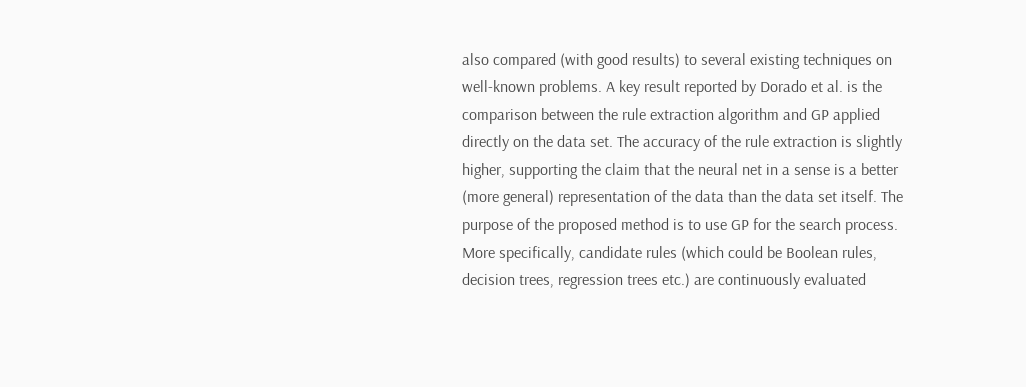also compared (with good results) to several existing techniques on well-known problems. A key result reported by Dorado et al. is the comparison between the rule extraction algorithm and GP applied directly on the data set. The accuracy of the rule extraction is slightly higher, supporting the claim that the neural net in a sense is a better (more general) representation of the data than the data set itself. The purpose of the proposed method is to use GP for the search process. More specifically, candidate rules (which could be Boolean rules, decision trees, regression trees etc.) are continuously evaluated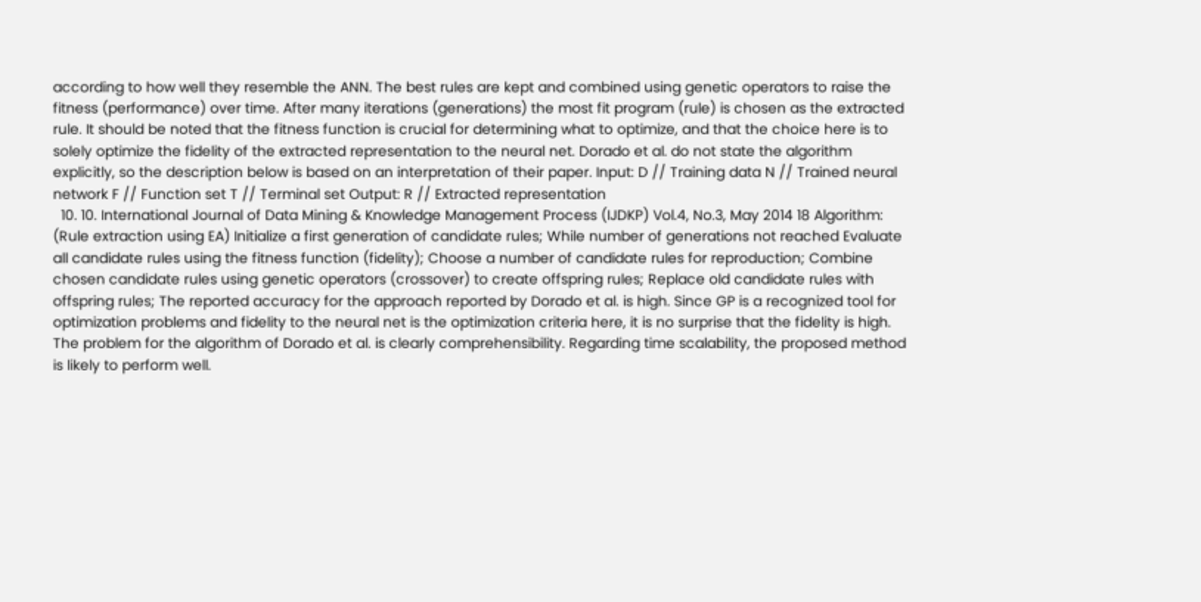according to how well they resemble the ANN. The best rules are kept and combined using genetic operators to raise the fitness (performance) over time. After many iterations (generations) the most fit program (rule) is chosen as the extracted rule. It should be noted that the fitness function is crucial for determining what to optimize, and that the choice here is to solely optimize the fidelity of the extracted representation to the neural net. Dorado et al. do not state the algorithm explicitly, so the description below is based on an interpretation of their paper. Input: D // Training data N // Trained neural network F // Function set T // Terminal set Output: R // Extracted representation
  10. 10. International Journal of Data Mining & Knowledge Management Process (IJDKP) Vol.4, No.3, May 2014 18 Algorithm: (Rule extraction using EA) Initialize a first generation of candidate rules; While number of generations not reached Evaluate all candidate rules using the fitness function (fidelity); Choose a number of candidate rules for reproduction; Combine chosen candidate rules using genetic operators (crossover) to create offspring rules; Replace old candidate rules with offspring rules; The reported accuracy for the approach reported by Dorado et al. is high. Since GP is a recognized tool for optimization problems and fidelity to the neural net is the optimization criteria here, it is no surprise that the fidelity is high. The problem for the algorithm of Dorado et al. is clearly comprehensibility. Regarding time scalability, the proposed method is likely to perform well.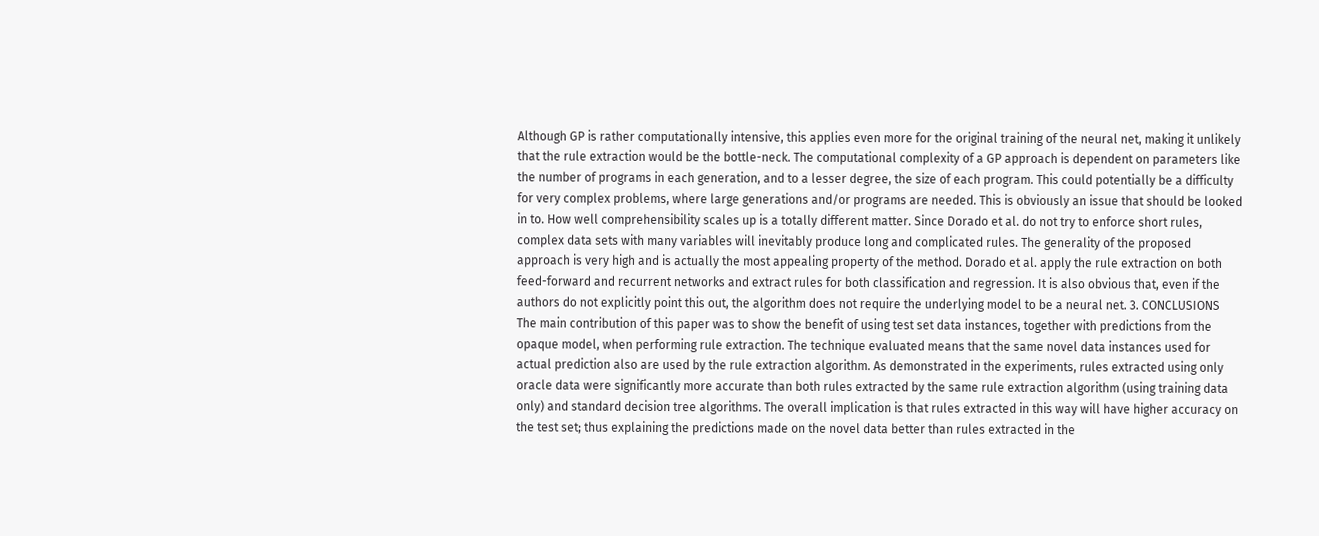Although GP is rather computationally intensive, this applies even more for the original training of the neural net, making it unlikely that the rule extraction would be the bottle-neck. The computational complexity of a GP approach is dependent on parameters like the number of programs in each generation, and to a lesser degree, the size of each program. This could potentially be a difficulty for very complex problems, where large generations and/or programs are needed. This is obviously an issue that should be looked in to. How well comprehensibility scales up is a totally different matter. Since Dorado et al. do not try to enforce short rules, complex data sets with many variables will inevitably produce long and complicated rules. The generality of the proposed approach is very high and is actually the most appealing property of the method. Dorado et al. apply the rule extraction on both feed-forward and recurrent networks and extract rules for both classification and regression. It is also obvious that, even if the authors do not explicitly point this out, the algorithm does not require the underlying model to be a neural net. 3. CONCLUSIONS The main contribution of this paper was to show the benefit of using test set data instances, together with predictions from the opaque model, when performing rule extraction. The technique evaluated means that the same novel data instances used for actual prediction also are used by the rule extraction algorithm. As demonstrated in the experiments, rules extracted using only oracle data were significantly more accurate than both rules extracted by the same rule extraction algorithm (using training data only) and standard decision tree algorithms. The overall implication is that rules extracted in this way will have higher accuracy on the test set; thus explaining the predictions made on the novel data better than rules extracted in the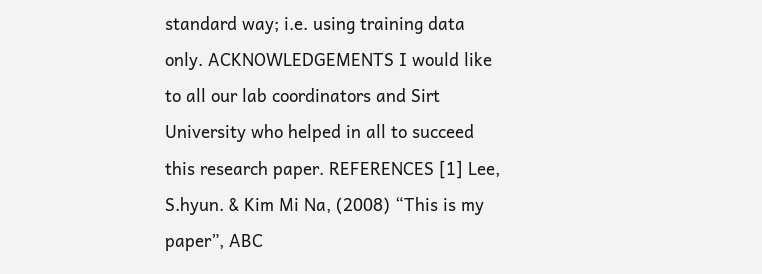standard way; i.e. using training data only. ACKNOWLEDGEMENTS I would like to all our lab coordinators and Sirt University who helped in all to succeed this research paper. REFERENCES [1] Lee, S.hyun. & Kim Mi Na, (2008) “This is my paper”, ABC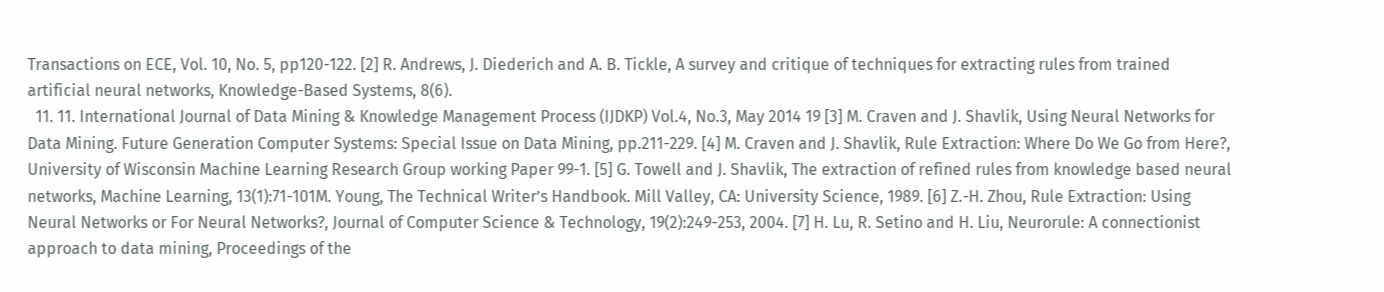Transactions on ECE, Vol. 10, No. 5, pp120-122. [2] R. Andrews, J. Diederich and A. B. Tickle, A survey and critique of techniques for extracting rules from trained artificial neural networks, Knowledge-Based Systems, 8(6).
  11. 11. International Journal of Data Mining & Knowledge Management Process (IJDKP) Vol.4, No.3, May 2014 19 [3] M. Craven and J. Shavlik, Using Neural Networks for Data Mining. Future Generation Computer Systems: Special Issue on Data Mining, pp.211-229. [4] M. Craven and J. Shavlik, Rule Extraction: Where Do We Go from Here?, University of Wisconsin Machine Learning Research Group working Paper 99-1. [5] G. Towell and J. Shavlik, The extraction of refined rules from knowledge based neural networks, Machine Learning, 13(1):71-101M. Young, The Technical Writer’s Handbook. Mill Valley, CA: University Science, 1989. [6] Z.-H. Zhou, Rule Extraction: Using Neural Networks or For Neural Networks?, Journal of Computer Science & Technology, 19(2):249-253, 2004. [7] H. Lu, R. Setino and H. Liu, Neurorule: A connectionist approach to data mining, Proceedings of the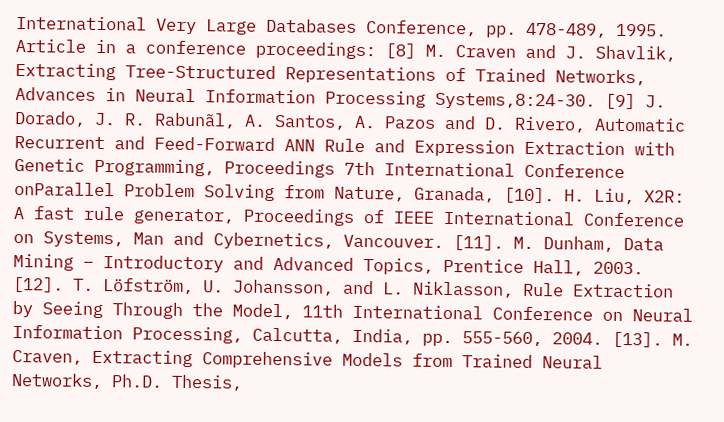International Very Large Databases Conference, pp. 478-489, 1995. Article in a conference proceedings: [8] M. Craven and J. Shavlik, Extracting Tree-Structured Representations of Trained Networks, Advances in Neural Information Processing Systems,8:24-30. [9] J. Dorado, J. R. Rabunãl, A. Santos, A. Pazos and D. Rivero, Automatic Recurrent and Feed-Forward ANN Rule and Expression Extraction with Genetic Programming, Proceedings 7th International Conference onParallel Problem Solving from Nature, Granada, [10]. H. Liu, X2R: A fast rule generator, Proceedings of IEEE International Conference on Systems, Man and Cybernetics, Vancouver. [11]. M. Dunham, Data Mining – Introductory and Advanced Topics, Prentice Hall, 2003. [12]. T. Löfström, U. Johansson, and L. Niklasson, Rule Extraction by Seeing Through the Model, 11th International Conference on Neural Information Processing, Calcutta, India, pp. 555-560, 2004. [13]. M. Craven, Extracting Comprehensive Models from Trained Neural Networks, Ph.D. Thesis,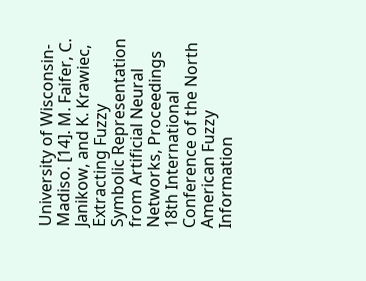University of Wisconsin-Madiso. [14]. M. Faifer, C. Janikow, and K. Krawiec, Extracting Fuzzy Symbolic Representation from Artificial Neural Networks, Proceedings 18th International Conference of the North American Fuzzy Information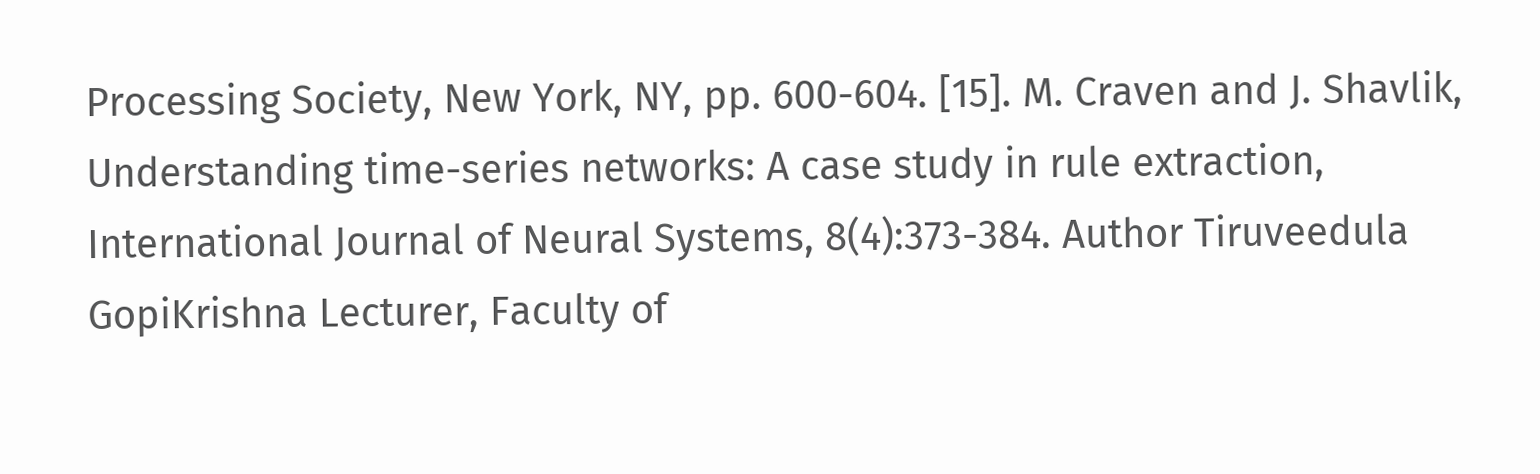Processing Society, New York, NY, pp. 600-604. [15]. M. Craven and J. Shavlik, Understanding time-series networks: A case study in rule extraction, International Journal of Neural Systems, 8(4):373-384. Author Tiruveedula GopiKrishna Lecturer, Faculty of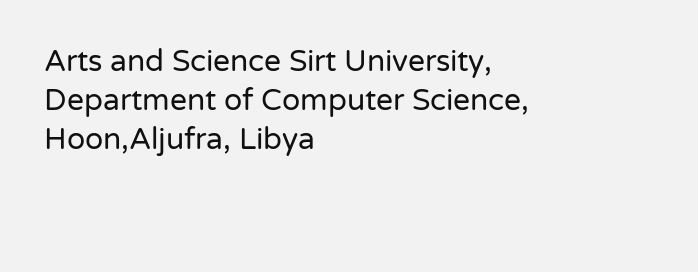Arts and Science Sirt University, Department of Computer Science, Hoon,Aljufra, Libya